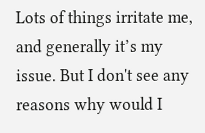Lots of things irritate me, and generally it’s my issue. But I don't see any reasons why would I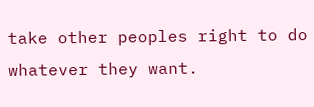take other peoples right to do whatever they want.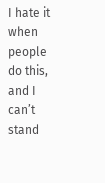I hate it when people do this, and I can’t stand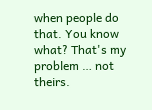when people do that. You know what? That's my problem … not theirs.